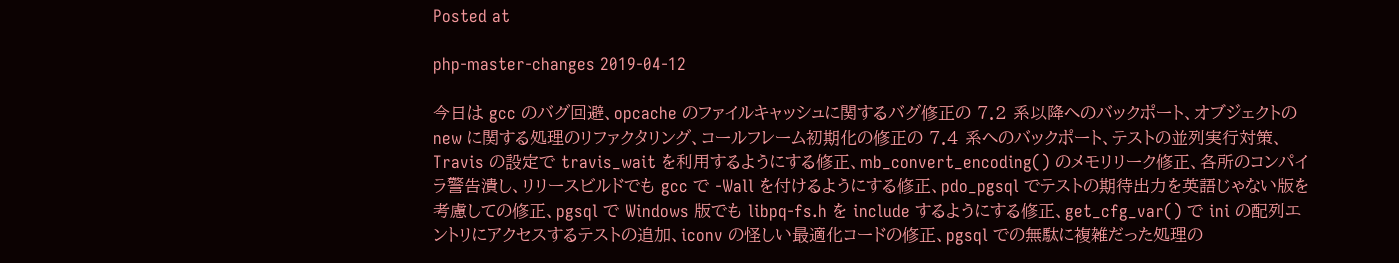Posted at

php-master-changes 2019-04-12

今日は gcc のバグ回避、opcache のファイルキャッシュに関するバグ修正の 7.2 系以降へのバックポート、オブジェクトの new に関する処理のリファクタリング、コールフレーム初期化の修正の 7.4 系へのバックポート、テストの並列実行対策、Travis の設定で travis_wait を利用するようにする修正、mb_convert_encoding() のメモリリーク修正、各所のコンパイラ警告潰し、リリースビルドでも gcc で -Wall を付けるようにする修正、pdo_pgsql でテストの期待出力を英語じゃない版を考慮しての修正、pgsql で Windows 版でも libpq-fs.h を include するようにする修正、get_cfg_var() で ini の配列エントリにアクセスするテストの追加、iconv の怪しい最適化コードの修正、pgsql での無駄に複雑だった処理の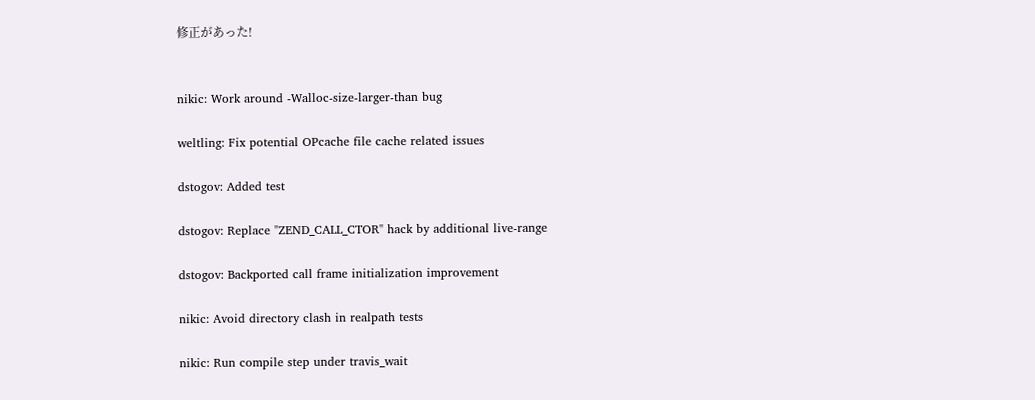修正があった!


nikic: Work around -Walloc-size-larger-than bug

weltling: Fix potential OPcache file cache related issues

dstogov: Added test

dstogov: Replace "ZEND_CALL_CTOR" hack by additional live-range

dstogov: Backported call frame initialization improvement

nikic: Avoid directory clash in realpath tests

nikic: Run compile step under travis_wait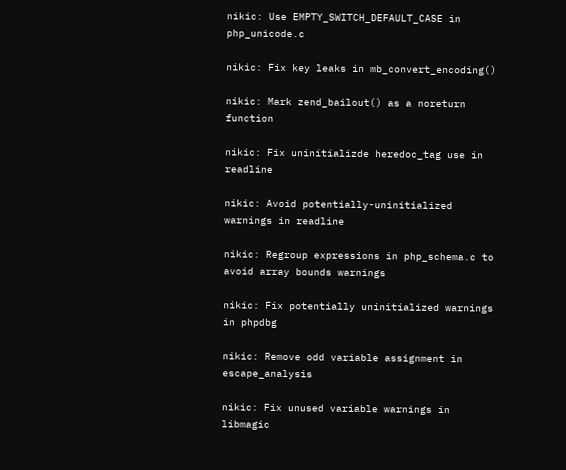nikic: Use EMPTY_SWITCH_DEFAULT_CASE in php_unicode.c

nikic: Fix key leaks in mb_convert_encoding()

nikic: Mark zend_bailout() as a noreturn function

nikic: Fix uninitializde heredoc_tag use in readline

nikic: Avoid potentially-uninitialized warnings in readline

nikic: Regroup expressions in php_schema.c to avoid array bounds warnings

nikic: Fix potentially uninitialized warnings in phpdbg

nikic: Remove odd variable assignment in escape_analysis

nikic: Fix unused variable warnings in libmagic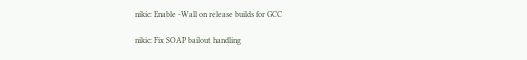nikic: Enable -Wall on release builds for GCC

nikic: Fix SOAP bailout handling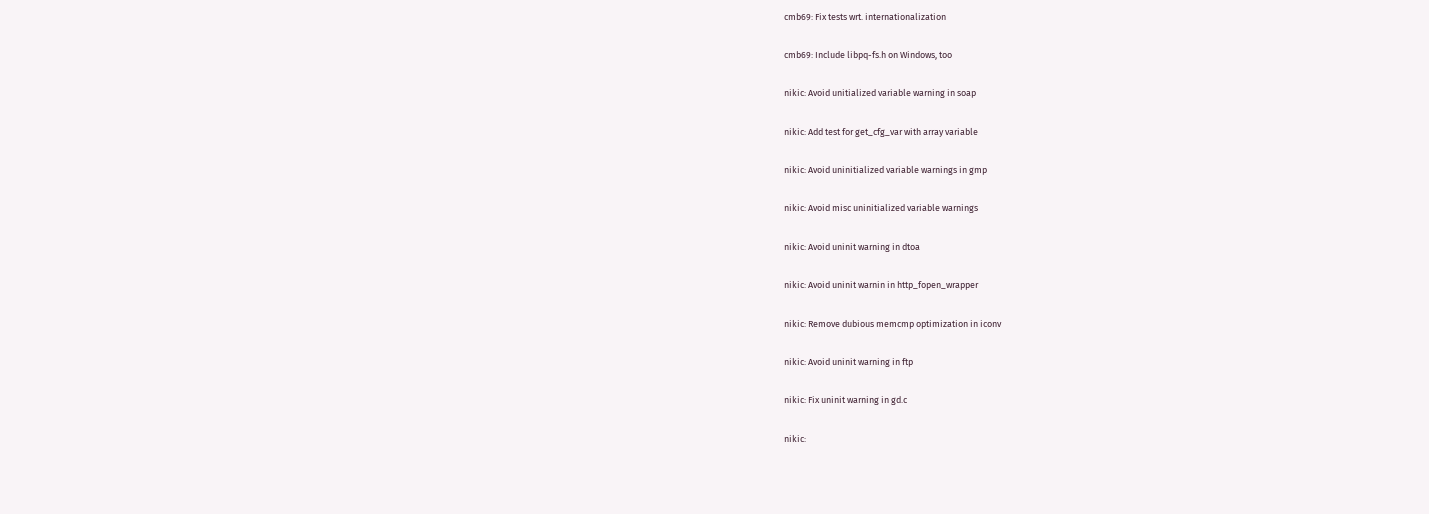cmb69: Fix tests wrt. internationalization

cmb69: Include libpq-fs.h on Windows, too

nikic: Avoid unitialized variable warning in soap

nikic: Add test for get_cfg_var with array variable

nikic: Avoid uninitialized variable warnings in gmp

nikic: Avoid misc uninitialized variable warnings

nikic: Avoid uninit warning in dtoa

nikic: Avoid uninit warnin in http_fopen_wrapper

nikic: Remove dubious memcmp optimization in iconv

nikic: Avoid uninit warning in ftp

nikic: Fix uninit warning in gd.c

nikic: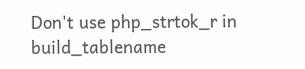Don't use php_strtok_r in build_tablename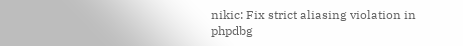nikic: Fix strict aliasing violation in phpdbg